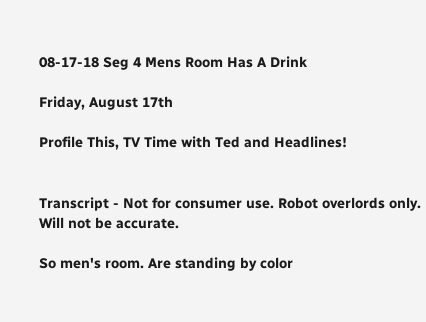08-17-18 Seg 4 Mens Room Has A Drink

Friday, August 17th

Profile This, TV Time with Ted and Headlines!


Transcript - Not for consumer use. Robot overlords only. Will not be accurate.

So men's room. Are standing by color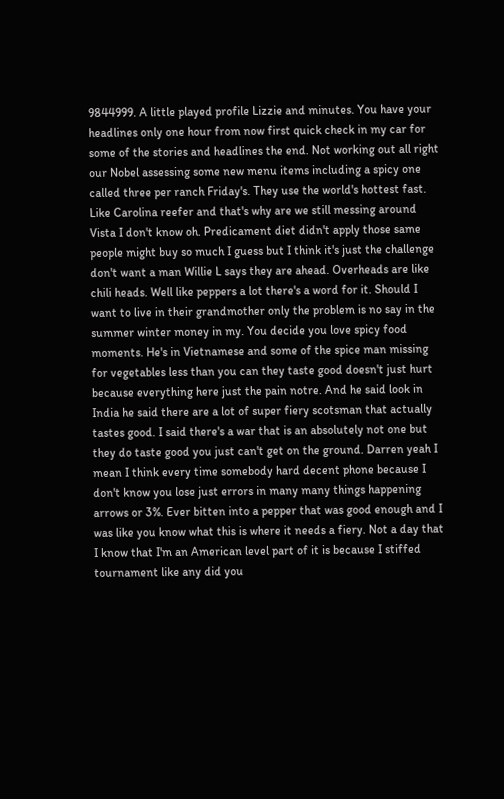9844999. A little played profile Lizzie and minutes. You have your headlines only one hour from now first quick check in my car for some of the stories and headlines the end. Not working out all right our Nobel assessing some new menu items including a spicy one called three per ranch Friday's. They use the world's hottest fast. Like Carolina reefer and that's why are we still messing around Vista I don't know oh. Predicament diet didn't apply those same people might buy so much I guess but I think it's just the challenge don't want a man Willie L says they are ahead. Overheads are like chili heads. Well like peppers a lot there's a word for it. Should I want to live in their grandmother only the problem is no say in the summer winter money in my. You decide you love spicy food moments. He's in Vietnamese and some of the spice man missing for vegetables less than you can they taste good doesn't just hurt because everything here just the pain notre. And he said look in India he said there are a lot of super fiery scotsman that actually tastes good. I said there's a war that is an absolutely not one but they do taste good you just can't get on the ground. Darren yeah I mean I think every time somebody hard decent phone because I don't know you lose just errors in many many things happening arrows or 3%. Ever bitten into a pepper that was good enough and I was like you know what this is where it needs a fiery. Not a day that I know that I'm an American level part of it is because I stiffed tournament like any did you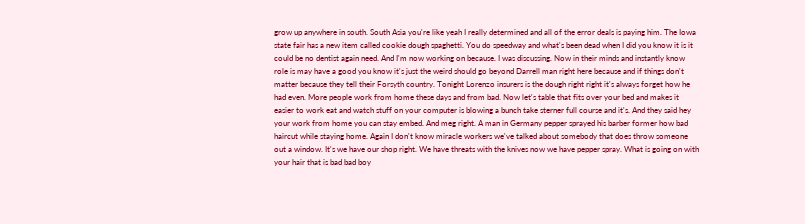grow up anywhere in south. South Asia you're like yeah I really determined and all of the error deals is paying him. The Iowa state fair has a new item called cookie dough spaghetti. You do speedway and what's been dead when I did you know it is it could be no dentist again need. And I'm now working on because. I was discussing. Now in their minds and instantly know role is may have a good you know it's just the weird should go beyond Darrell man right here because and if things don't matter because they tell their Forsyth country. Tonight Lorenzo insurers is the dough right right it's always forget how he had even. More people work from home these days and from bad. Now let's table that fits over your bed and makes it easier to work eat and watch stuff on your computer is blowing a bunch take sterner full course and it's. And they said hey your work from home you can stay embed. And meg right. A man in Germany pepper sprayed his barber former how bad haircut while staying home. Again I don't know miracle workers we've talked about somebody that does throw someone out a window. It's we have our shop right. We have threats with the knives now we have pepper spray. What is going on with your hair that is bad bad boy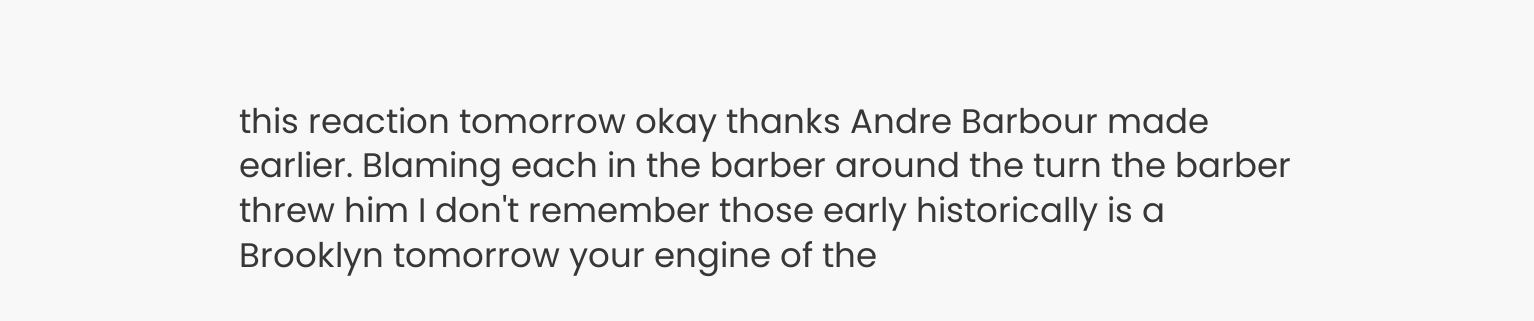this reaction tomorrow okay thanks Andre Barbour made earlier. Blaming each in the barber around the turn the barber threw him I don't remember those early historically is a Brooklyn tomorrow your engine of the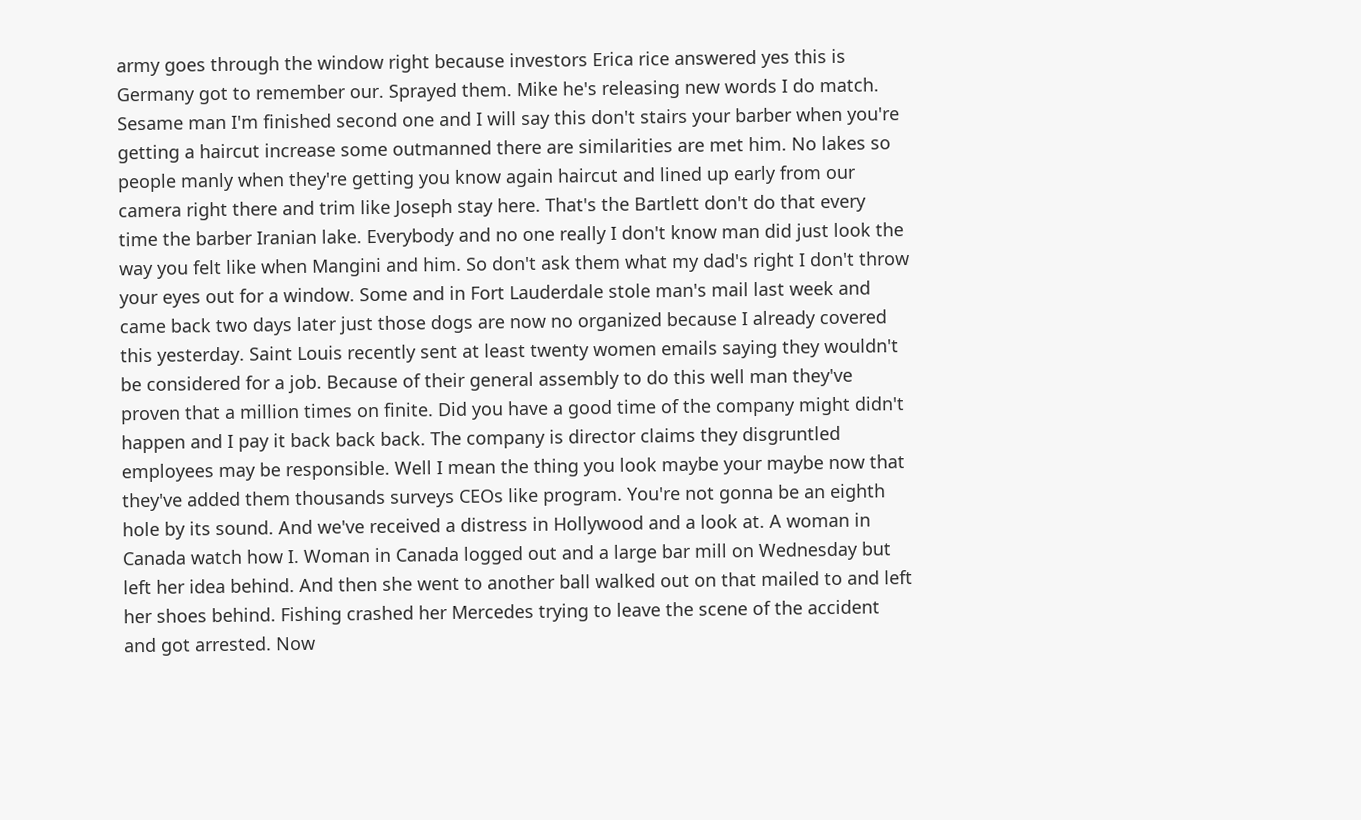army goes through the window right because investors Erica rice answered yes this is Germany got to remember our. Sprayed them. Mike he's releasing new words I do match. Sesame man I'm finished second one and I will say this don't stairs your barber when you're getting a haircut increase some outmanned there are similarities are met him. No lakes so people manly when they're getting you know again haircut and lined up early from our camera right there and trim like Joseph stay here. That's the Bartlett don't do that every time the barber Iranian lake. Everybody and no one really I don't know man did just look the way you felt like when Mangini and him. So don't ask them what my dad's right I don't throw your eyes out for a window. Some and in Fort Lauderdale stole man's mail last week and came back two days later just those dogs are now no organized because I already covered this yesterday. Saint Louis recently sent at least twenty women emails saying they wouldn't be considered for a job. Because of their general assembly to do this well man they've proven that a million times on finite. Did you have a good time of the company might didn't happen and I pay it back back back. The company is director claims they disgruntled employees may be responsible. Well I mean the thing you look maybe your maybe now that they've added them thousands surveys CEOs like program. You're not gonna be an eighth hole by its sound. And we've received a distress in Hollywood and a look at. A woman in Canada watch how I. Woman in Canada logged out and a large bar mill on Wednesday but left her idea behind. And then she went to another ball walked out on that mailed to and left her shoes behind. Fishing crashed her Mercedes trying to leave the scene of the accident and got arrested. Now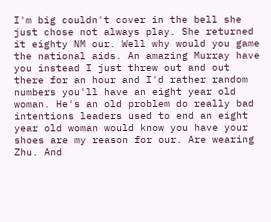I'm big couldn't cover in the bell she just chose not always play. She returned it eighty NM our. Well why would you game the national aids. An amazing Murray have you instead I just threw out and out there for an hour and I'd rather random numbers you'll have an eight year old woman. He's an old problem do really bad intentions leaders used to end an eight year old woman would know you have your shoes are my reason for our. Are wearing Zhu. And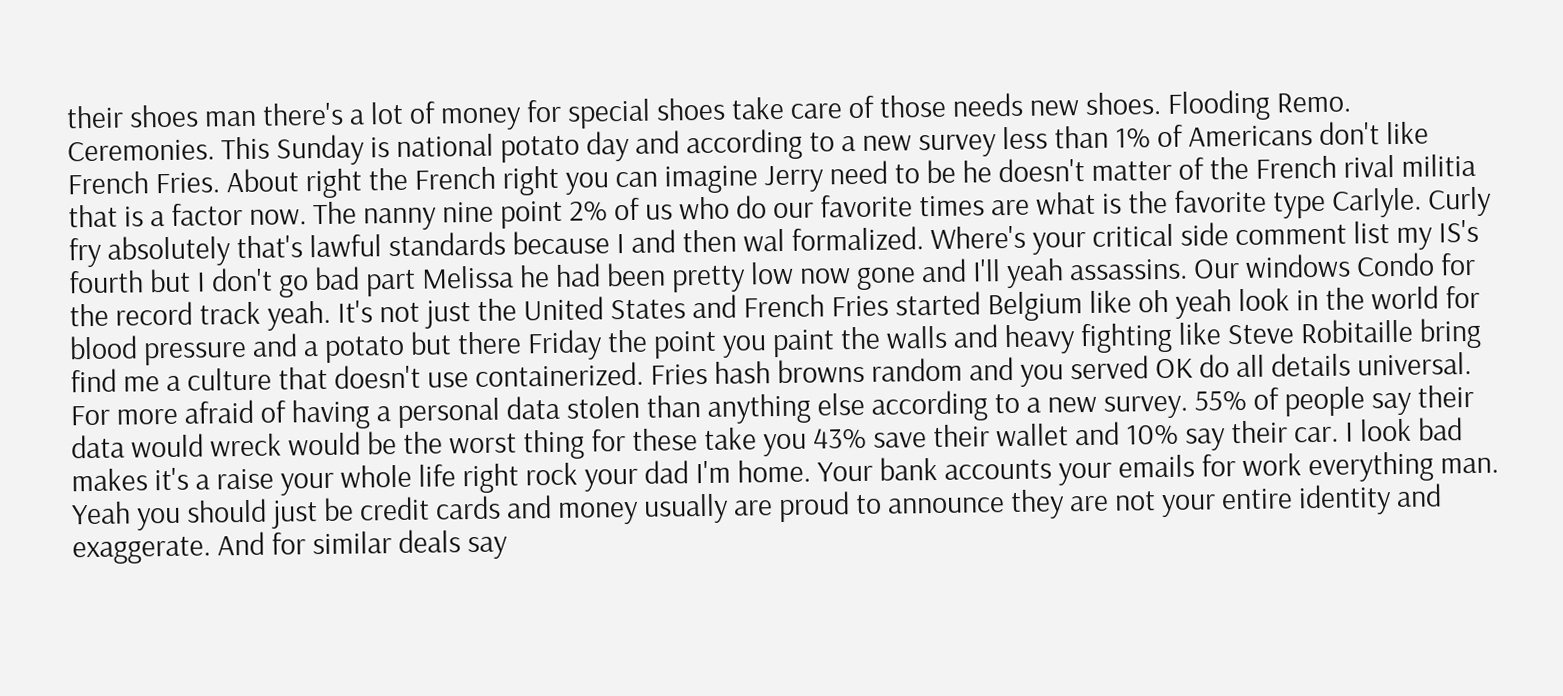their shoes man there's a lot of money for special shoes take care of those needs new shoes. Flooding Remo. Ceremonies. This Sunday is national potato day and according to a new survey less than 1% of Americans don't like French Fries. About right the French right you can imagine Jerry need to be he doesn't matter of the French rival militia that is a factor now. The nanny nine point 2% of us who do our favorite times are what is the favorite type Carlyle. Curly fry absolutely that's lawful standards because I and then wal formalized. Where's your critical side comment list my IS's fourth but I don't go bad part Melissa he had been pretty low now gone and I'll yeah assassins. Our windows Condo for the record track yeah. It's not just the United States and French Fries started Belgium like oh yeah look in the world for blood pressure and a potato but there Friday the point you paint the walls and heavy fighting like Steve Robitaille bring find me a culture that doesn't use containerized. Fries hash browns random and you served OK do all details universal. For more afraid of having a personal data stolen than anything else according to a new survey. 55% of people say their data would wreck would be the worst thing for these take you 43% save their wallet and 10% say their car. I look bad makes it's a raise your whole life right rock your dad I'm home. Your bank accounts your emails for work everything man. Yeah you should just be credit cards and money usually are proud to announce they are not your entire identity and exaggerate. And for similar deals say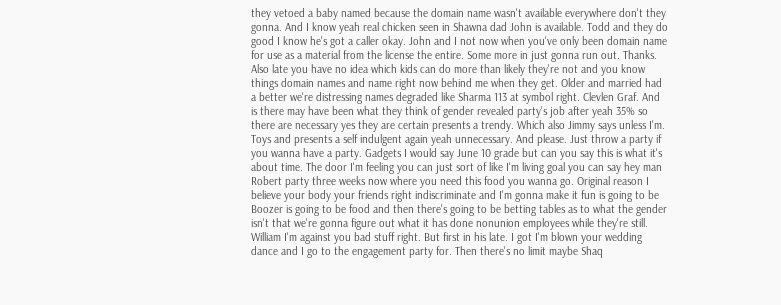they vetoed a baby named because the domain name wasn't available everywhere don't they gonna. And I know yeah real chicken seen in Shawna dad John is available. Todd and they do good I know he's got a caller okay. John and I not now when you've only been domain name for use as a material from the license the entire. Some more in just gonna run out. Thanks. Also late you have no idea which kids can do more than likely they're not and you know things domain names and name right now behind me when they get. Older and married had a better we're distressing names degraded like Sharma 113 at symbol right. Clevlen Graf. And is there may have been what they think of gender revealed party's job after yeah 35% so there are necessary yes they are certain presents a trendy. Which also Jimmy says unless I'm. Toys and presents a self indulgent again yeah unnecessary. And please. Just throw a party if you wanna have a party. Gadgets I would say June 10 grade but can you say this is what it's about time. The door I'm feeling you can just sort of like I'm living goal you can say hey man Robert party three weeks now where you need this food you wanna go. Original reason I believe your body your friends right indiscriminate and I'm gonna make it fun is going to be Boozer is going to be food and then there's going to be betting tables as to what the gender isn't that we're gonna figure out what it has done nonunion employees while they're still. William I'm against you bad stuff right. But first in his late. I got I'm blown your wedding dance and I go to the engagement party for. Then there's no limit maybe Shaq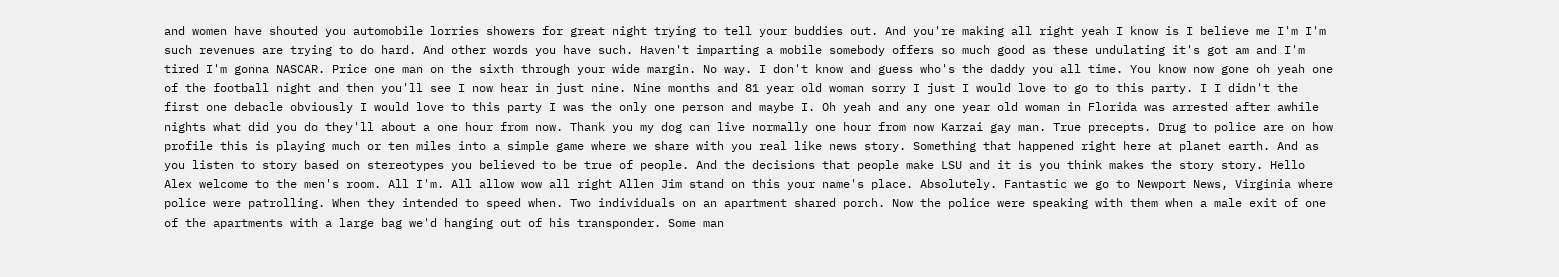and women have shouted you automobile lorries showers for great night trying to tell your buddies out. And you're making all right yeah I know is I believe me I'm I'm such revenues are trying to do hard. And other words you have such. Haven't imparting a mobile somebody offers so much good as these undulating it's got am and I'm tired I'm gonna NASCAR. Price one man on the sixth through your wide margin. No way. I don't know and guess who's the daddy you all time. You know now gone oh yeah one of the football night and then you'll see I now hear in just nine. Nine months and 81 year old woman sorry I just I would love to go to this party. I I didn't the first one debacle obviously I would love to this party I was the only one person and maybe I. Oh yeah and any one year old woman in Florida was arrested after awhile nights what did you do they'll about a one hour from now. Thank you my dog can live normally one hour from now Karzai gay man. True precepts. Drug to police are on how profile this is playing much or ten miles into a simple game where we share with you real like news story. Something that happened right here at planet earth. And as you listen to story based on stereotypes you believed to be true of people. And the decisions that people make LSU and it is you think makes the story story. Hello Alex welcome to the men's room. All I'm. All allow wow all right Allen Jim stand on this your name's place. Absolutely. Fantastic we go to Newport News, Virginia where police were patrolling. When they intended to speed when. Two individuals on an apartment shared porch. Now the police were speaking with them when a male exit of one of the apartments with a large bag we'd hanging out of his transponder. Some man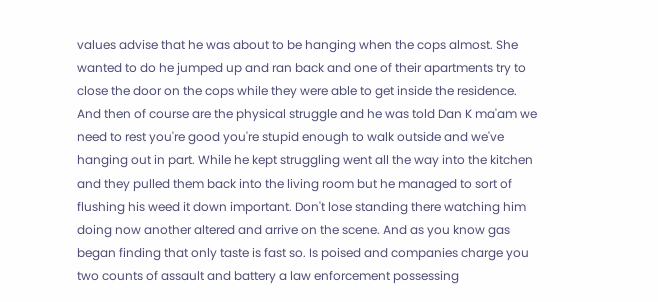values advise that he was about to be hanging when the cops almost. She wanted to do he jumped up and ran back and one of their apartments try to close the door on the cops while they were able to get inside the residence. And then of course are the physical struggle and he was told Dan K ma'am we need to rest you're good you're stupid enough to walk outside and we've hanging out in part. While he kept struggling went all the way into the kitchen and they pulled them back into the living room but he managed to sort of flushing his weed it down important. Don't lose standing there watching him doing now another altered and arrive on the scene. And as you know gas began finding that only taste is fast so. Is poised and companies charge you two counts of assault and battery a law enforcement possessing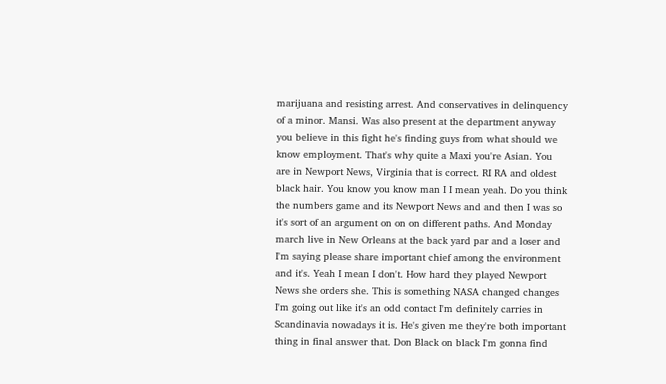marijuana and resisting arrest. And conservatives in delinquency of a minor. Mansi. Was also present at the department anyway you believe in this fight he's finding guys from what should we know employment. That's why quite a Maxi you're Asian. You are in Newport News, Virginia that is correct. RI RA and oldest black hair. You know you know man I I mean yeah. Do you think the numbers game and its Newport News and and then I was so it's sort of an argument on on on different paths. And Monday march live in New Orleans at the back yard par and a loser and I'm saying please share important chief among the environment and it's. Yeah I mean I don't. How hard they played Newport News she orders she. This is something NASA changed changes I'm going out like it's an odd contact I'm definitely carries in Scandinavia nowadays it is. He's given me they're both important thing in final answer that. Don Black on black I'm gonna find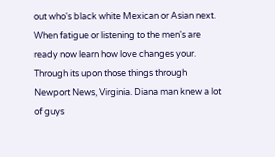out who's black white Mexican or Asian next. When fatigue or listening to the men's are ready now learn how love changes your. Through its upon those things through Newport News, Virginia. Diana man knew a lot of guys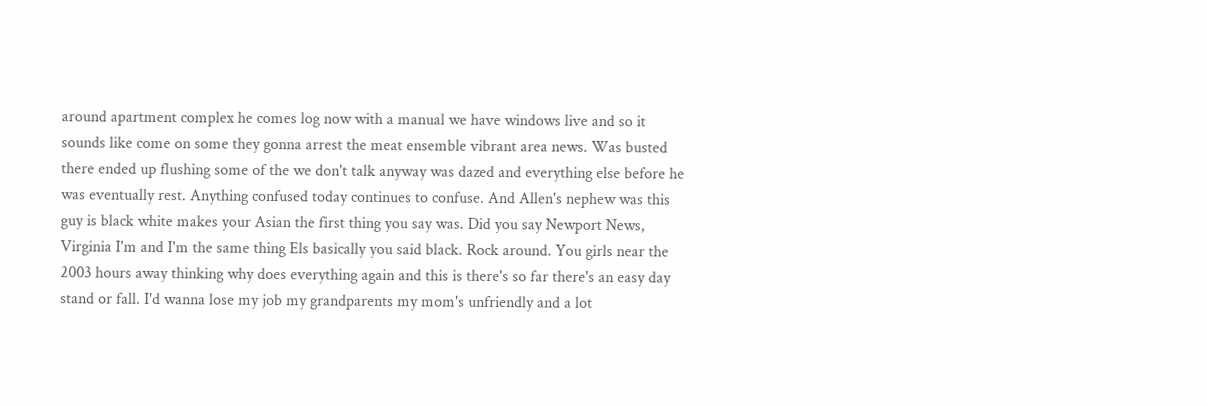around apartment complex he comes log now with a manual we have windows live and so it sounds like come on some they gonna arrest the meat ensemble vibrant area news. Was busted there ended up flushing some of the we don't talk anyway was dazed and everything else before he was eventually rest. Anything confused today continues to confuse. And Allen's nephew was this guy is black white makes your Asian the first thing you say was. Did you say Newport News, Virginia I'm and I'm the same thing Els basically you said black. Rock around. You girls near the 2003 hours away thinking why does everything again and this is there's so far there's an easy day stand or fall. I'd wanna lose my job my grandparents my mom's unfriendly and a lot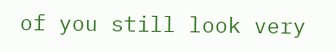of you still look very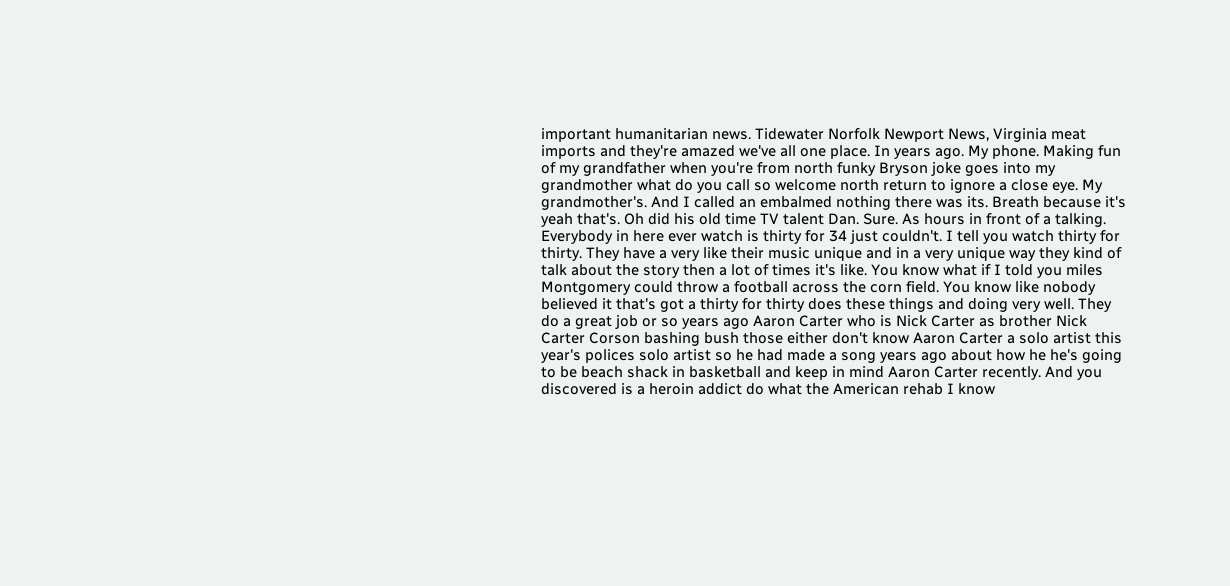important humanitarian news. Tidewater Norfolk Newport News, Virginia meat imports and they're amazed we've all one place. In years ago. My phone. Making fun of my grandfather when you're from north funky Bryson joke goes into my grandmother what do you call so welcome north return to ignore a close eye. My grandmother's. And I called an embalmed nothing there was its. Breath because it's yeah that's. Oh did his old time TV talent Dan. Sure. As hours in front of a talking. Everybody in here ever watch is thirty for 34 just couldn't. I tell you watch thirty for thirty. They have a very like their music unique and in a very unique way they kind of talk about the story then a lot of times it's like. You know what if I told you miles Montgomery could throw a football across the corn field. You know like nobody believed it that's got a thirty for thirty does these things and doing very well. They do a great job or so years ago Aaron Carter who is Nick Carter as brother Nick Carter Corson bashing bush those either don't know Aaron Carter a solo artist this year's polices solo artist so he had made a song years ago about how he he's going to be beach shack in basketball and keep in mind Aaron Carter recently. And you discovered is a heroin addict do what the American rehab I know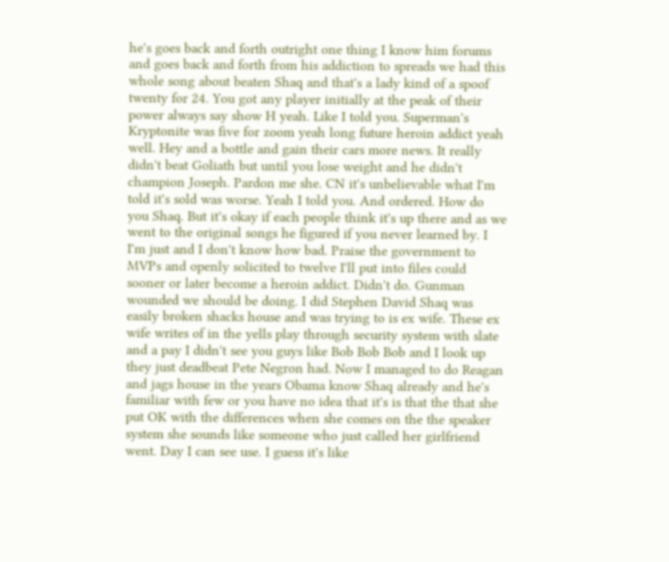he's goes back and forth outright one thing I know him forums and goes back and forth from his addiction to spreads we had this whole song about beaten Shaq and that's a lady kind of a spoof twenty for 24. You got any player initially at the peak of their power always say show H yeah. Like I told you. Superman's Kryptonite was five for zoom yeah long future heroin addict yeah well. Hey and a bottle and gain their cars more news. It really didn't beat Goliath but until you lose weight and he didn't champion Joseph. Pardon me she. CN it's unbelievable what I'm told it's sold was worse. Yeah I told you. And ordered. How do you Shaq. But it's okay if each people think it's up there and as we went to the original songs he figured if you never learned by. I I'm just and I don't know how bad. Praise the government to MVPs and openly solicited to twelve I'll put into files could sooner or later become a heroin addict. Didn't do. Gunman wounded we should be doing. I did Stephen David Shaq was easily broken shacks house and was trying to is ex wife. These ex wife writes of in the yells play through security system with slate and a pay I didn't see you guys like Bob Bob Bob and I look up they just deadbeat Pete Negron had. Now I managed to do Reagan and jags house in the years Obama know Shaq already and he's familiar with few or you have no idea that it's is that the that she put OK with the differences when she comes on the the speaker system she sounds like someone who just called her girlfriend went. Day I can see use. I guess it's like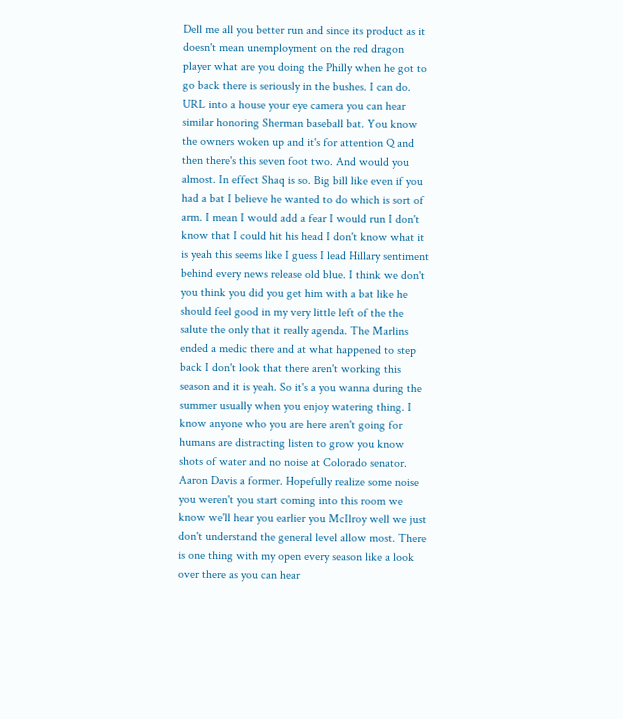Dell me all you better run and since its product as it doesn't mean unemployment on the red dragon player what are you doing the Philly when he got to go back there is seriously in the bushes. I can do. URL into a house your eye camera you can hear similar honoring Sherman baseball bat. You know the owners woken up and it's for attention Q and then there's this seven foot two. And would you almost. In effect Shaq is so. Big bill like even if you had a bat I believe he wanted to do which is sort of arm. I mean I would add a fear I would run I don't know that I could hit his head I don't know what it is yeah this seems like I guess I lead Hillary sentiment behind every news release old blue. I think we don't you think you did you get him with a bat like he should feel good in my very little left of the the salute the only that it really agenda. The Marlins ended a medic there and at what happened to step back I don't look that there aren't working this season and it is yeah. So it's a you wanna during the summer usually when you enjoy watering thing. I know anyone who you are here aren't going for humans are distracting listen to grow you know shots of water and no noise at Colorado senator. Aaron Davis a former. Hopefully realize some noise you weren't you start coming into this room we know we'll hear you earlier you McIlroy well we just don't understand the general level allow most. There is one thing with my open every season like a look over there as you can hear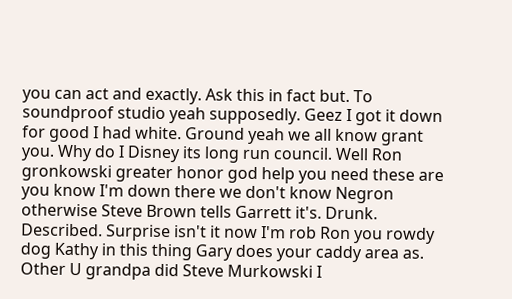you can act and exactly. Ask this in fact but. To soundproof studio yeah supposedly. Geez I got it down for good I had white. Ground yeah we all know grant you. Why do I Disney its long run council. Well Ron gronkowski greater honor god help you need these are you know I'm down there we don't know Negron otherwise Steve Brown tells Garrett it's. Drunk. Described. Surprise isn't it now I'm rob Ron you rowdy dog Kathy in this thing Gary does your caddy area as. Other U grandpa did Steve Murkowski I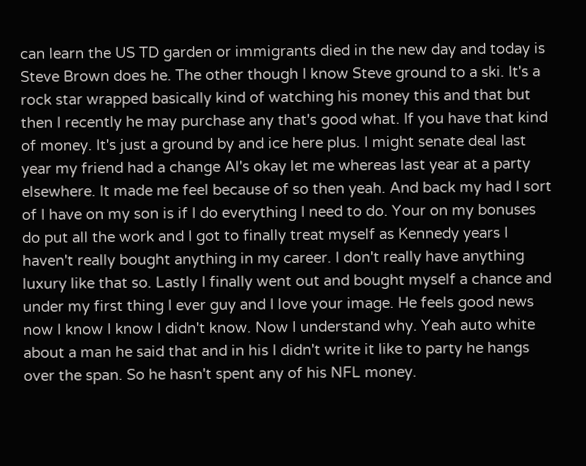can learn the US TD garden or immigrants died in the new day and today is Steve Brown does he. The other though I know Steve ground to a ski. It's a rock star wrapped basically kind of watching his money this and that but then I recently he may purchase any that's good what. If you have that kind of money. It's just a ground by and ice here plus. I might senate deal last year my friend had a change Al's okay let me whereas last year at a party elsewhere. It made me feel because of so then yeah. And back my had I sort of I have on my son is if I do everything I need to do. Your on my bonuses do put all the work and I got to finally treat myself as Kennedy years I haven't really bought anything in my career. I don't really have anything luxury like that so. Lastly I finally went out and bought myself a chance and under my first thing I ever guy and I love your image. He feels good news now I know I know I didn't know. Now I understand why. Yeah auto white about a man he said that and in his I didn't write it like to party he hangs over the span. So he hasn't spent any of his NFL money.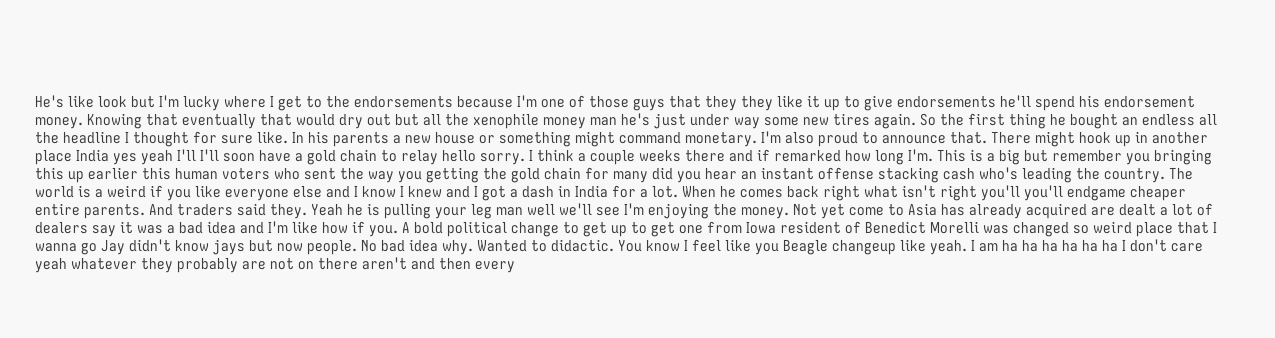He's like look but I'm lucky where I get to the endorsements because I'm one of those guys that they they like it up to give endorsements he'll spend his endorsement money. Knowing that eventually that would dry out but all the xenophile money man he's just under way some new tires again. So the first thing he bought an endless all the headline I thought for sure like. In his parents a new house or something might command monetary. I'm also proud to announce that. There might hook up in another place India yes yeah I'll I'll soon have a gold chain to relay hello sorry. I think a couple weeks there and if remarked how long I'm. This is a big but remember you bringing this up earlier this human voters who sent the way you getting the gold chain for many did you hear an instant offense stacking cash who's leading the country. The world is a weird if you like everyone else and I know I knew and I got a dash in India for a lot. When he comes back right what isn't right you'll you'll endgame cheaper entire parents. And traders said they. Yeah he is pulling your leg man well we'll see I'm enjoying the money. Not yet come to Asia has already acquired are dealt a lot of dealers say it was a bad idea and I'm like how if you. A bold political change to get up to get one from Iowa resident of Benedict Morelli was changed so weird place that I wanna go Jay didn't know jays but now people. No bad idea why. Wanted to didactic. You know I feel like you Beagle changeup like yeah. I am ha ha ha ha ha ha I don't care yeah whatever they probably are not on there aren't and then every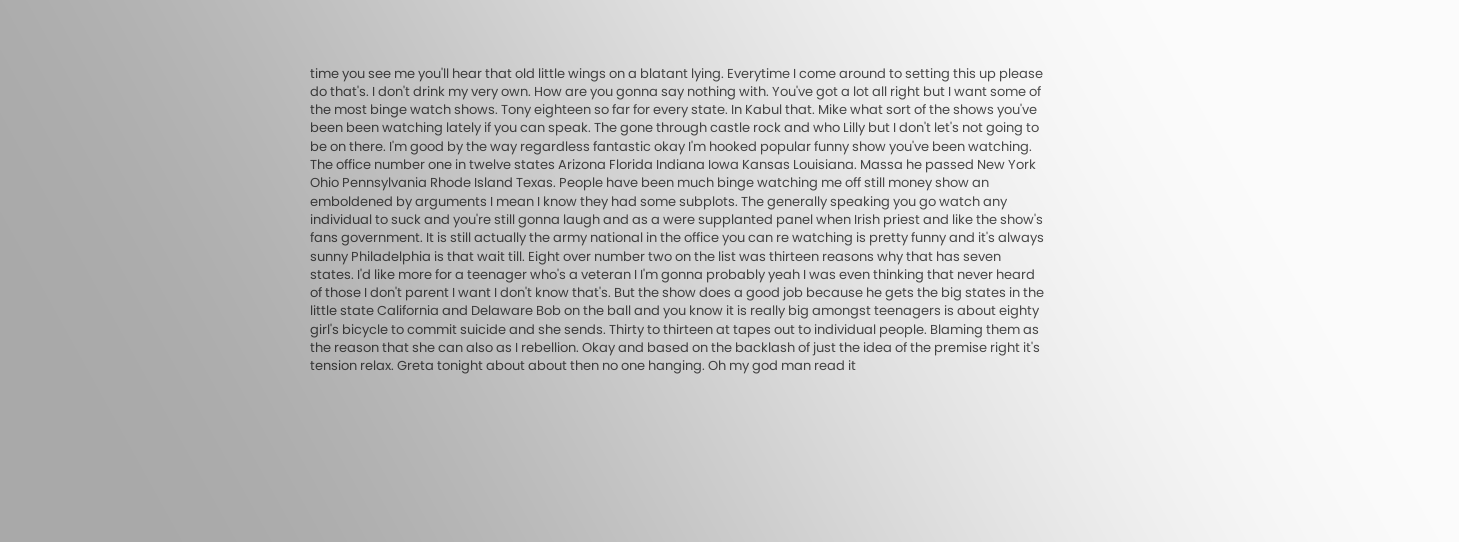time you see me you'll hear that old little wings on a blatant lying. Everytime I come around to setting this up please do that's. I don't drink my very own. How are you gonna say nothing with. You've got a lot all right but I want some of the most binge watch shows. Tony eighteen so far for every state. In Kabul that. Mike what sort of the shows you've been been watching lately if you can speak. The gone through castle rock and who Lilly but I don't let's not going to be on there. I'm good by the way regardless fantastic okay I'm hooked popular funny show you've been watching. The office number one in twelve states Arizona Florida Indiana Iowa Kansas Louisiana. Massa he passed New York Ohio Pennsylvania Rhode Island Texas. People have been much binge watching me off still money show an emboldened by arguments I mean I know they had some subplots. The generally speaking you go watch any individual to suck and you're still gonna laugh and as a were supplanted panel when Irish priest and like the show's fans government. It is still actually the army national in the office you can re watching is pretty funny and it's always sunny Philadelphia is that wait till. Eight over number two on the list was thirteen reasons why that has seven states. I'd like more for a teenager who's a veteran I I'm gonna probably yeah I was even thinking that never heard of those I don't parent I want I don't know that's. But the show does a good job because he gets the big states in the little state California and Delaware Bob on the ball and you know it is really big amongst teenagers is about eighty girl's bicycle to commit suicide and she sends. Thirty to thirteen at tapes out to individual people. Blaming them as the reason that she can also as I rebellion. Okay and based on the backlash of just the idea of the premise right it's tension relax. Greta tonight about about then no one hanging. Oh my god man read it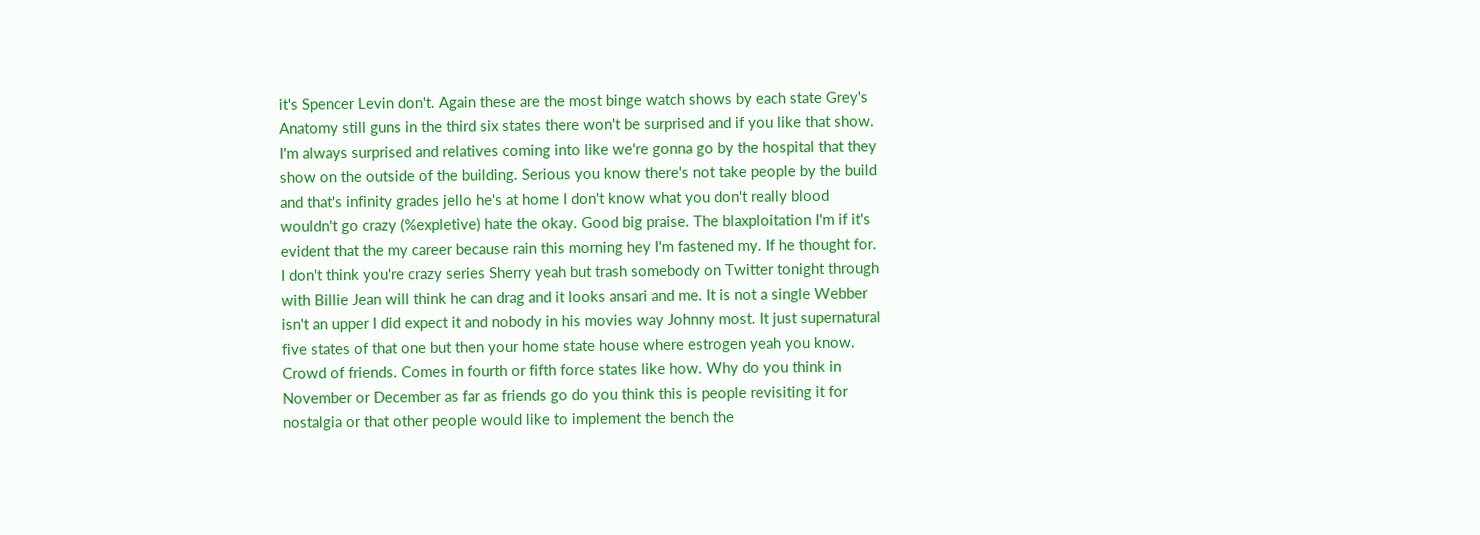it's Spencer Levin don't. Again these are the most binge watch shows by each state Grey's Anatomy still guns in the third six states there won't be surprised and if you like that show. I'm always surprised and relatives coming into like we're gonna go by the hospital that they show on the outside of the building. Serious you know there's not take people by the build and that's infinity grades jello he's at home I don't know what you don't really blood wouldn't go crazy (%expletive) hate the okay. Good big praise. The blaxploitation I'm if it's evident that the my career because rain this morning hey I'm fastened my. If he thought for. I don't think you're crazy series Sherry yeah but trash somebody on Twitter tonight through with Billie Jean will think he can drag and it looks ansari and me. It is not a single Webber isn't an upper I did expect it and nobody in his movies way Johnny most. It just supernatural five states of that one but then your home state house where estrogen yeah you know. Crowd of friends. Comes in fourth or fifth force states like how. Why do you think in November or December as far as friends go do you think this is people revisiting it for nostalgia or that other people would like to implement the bench the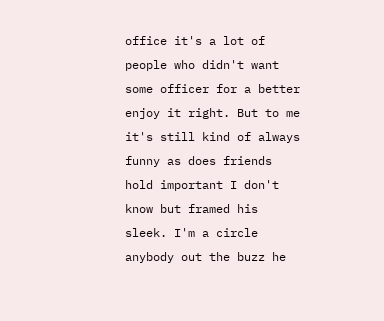office it's a lot of people who didn't want some officer for a better enjoy it right. But to me it's still kind of always funny as does friends hold important I don't know but framed his sleek. I'm a circle anybody out the buzz he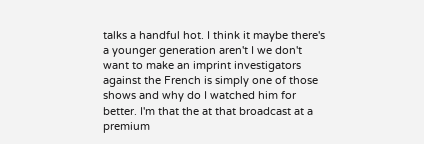talks a handful hot. I think it maybe there's a younger generation aren't I we don't want to make an imprint investigators against the French is simply one of those shows and why do I watched him for better. I'm that the at that broadcast at a premium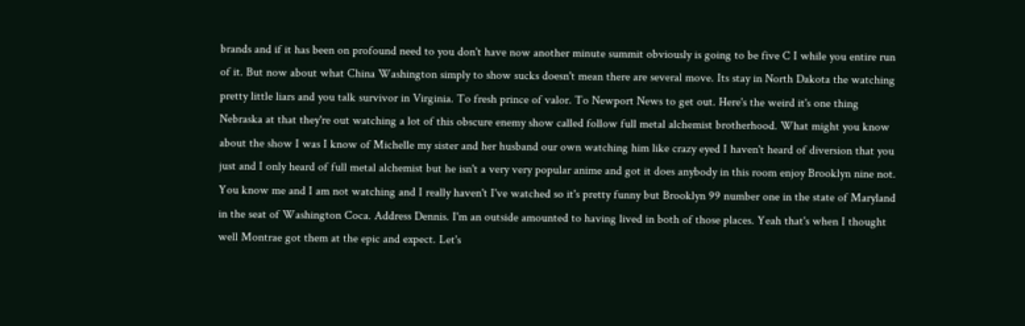brands and if it has been on profound need to you don't have now another minute summit obviously is going to be five C I while you entire run of it. But now about what China Washington simply to show sucks doesn't mean there are several move. Its stay in North Dakota the watching pretty little liars and you talk survivor in Virginia. To fresh prince of valor. To Newport News to get out. Here's the weird it's one thing Nebraska at that they're out watching a lot of this obscure enemy show called follow full metal alchemist brotherhood. What might you know about the show I was I know of Michelle my sister and her husband our own watching him like crazy eyed I haven't heard of diversion that you just and I only heard of full metal alchemist but he isn't a very very popular anime and got it does anybody in this room enjoy Brooklyn nine not. You know me and I am not watching and I really haven't I've watched so it's pretty funny but Brooklyn 99 number one in the state of Maryland in the seat of Washington Coca. Address Dennis. I'm an outside amounted to having lived in both of those places. Yeah that's when I thought well Montrae got them at the epic and expect. Let's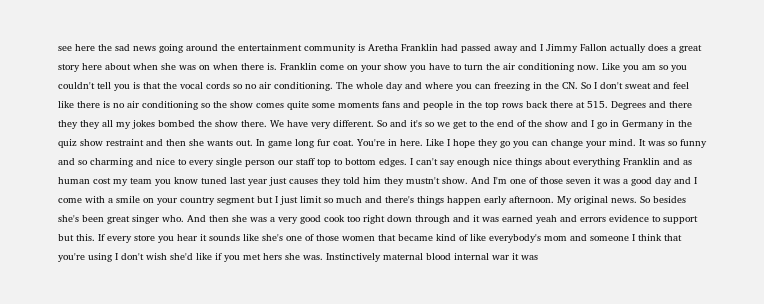see here the sad news going around the entertainment community is Aretha Franklin had passed away and I Jimmy Fallon actually does a great story here about when she was on when there is. Franklin come on your show you have to turn the air conditioning now. Like you am so you couldn't tell you is that the vocal cords so no air conditioning. The whole day and where you can freezing in the CN. So I don't sweat and feel like there is no air conditioning so the show comes quite some moments fans and people in the top rows back there at 515. Degrees and there they they all my jokes bombed the show there. We have very different. So and it's so we get to the end of the show and I go in Germany in the quiz show restraint and then she wants out. In game long fur coat. You're in here. Like I hope they go you can change your mind. It was so funny and so charming and nice to every single person our staff top to bottom edges. I can't say enough nice things about everything Franklin and as human cost my team you know tuned last year just causes they told him they mustn't show. And I'm one of those seven it was a good day and I come with a smile on your country segment but I just limit so much and there's things happen early afternoon. My original news. So besides she's been great singer who. And then she was a very good cook too right down through and it was earned yeah and errors evidence to support but this. If every store you hear it sounds like she's one of those women that became kind of like everybody's mom and someone I think that you're using I don't wish she'd like if you met hers she was. Instinctively maternal blood internal war it was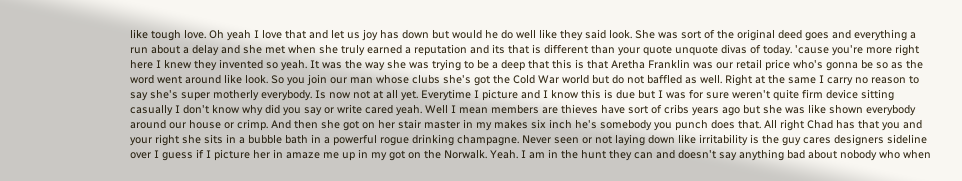like tough love. Oh yeah I love that and let us joy has down but would he do well like they said look. She was sort of the original deed goes and everything a run about a delay and she met when she truly earned a reputation and its that is different than your quote unquote divas of today. 'cause you're more right here I knew they invented so yeah. It was the way she was trying to be a deep that this is that Aretha Franklin was our retail price who's gonna be so as the word went around like look. So you join our man whose clubs she's got the Cold War world but do not baffled as well. Right at the same I carry no reason to say she's super motherly everybody. Is now not at all yet. Everytime I picture and I know this is due but I was for sure weren't quite firm device sitting casually I don't know why did you say or write cared yeah. Well I mean members are thieves have sort of cribs years ago but she was like shown everybody around our house or crimp. And then she got on her stair master in my makes six inch he's somebody you punch does that. All right Chad has that you and your right she sits in a bubble bath in a powerful rogue drinking champagne. Never seen or not laying down like irritability is the guy cares designers sideline over I guess if I picture her in amaze me up in my got on the Norwalk. Yeah. I am in the hunt they can and doesn't say anything bad about nobody who when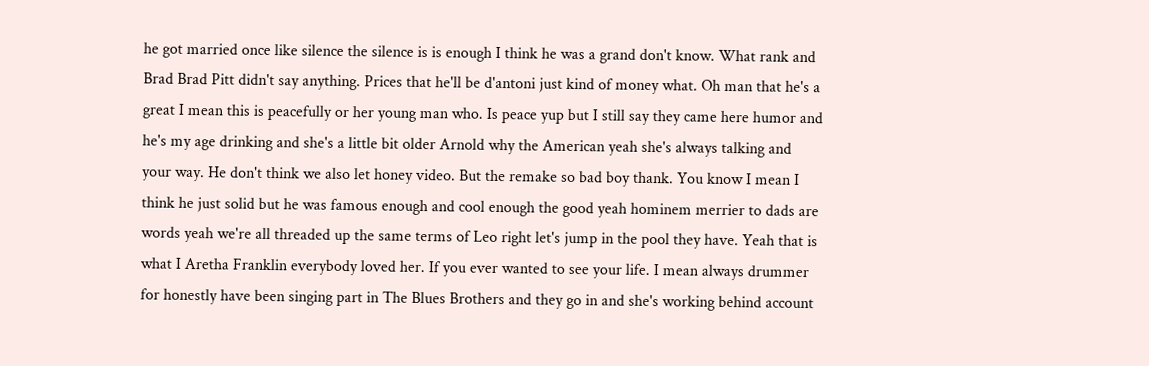he got married once like silence the silence is is enough I think he was a grand don't know. What rank and Brad Brad Pitt didn't say anything. Prices that he'll be d'antoni just kind of money what. Oh man that he's a great I mean this is peacefully or her young man who. Is peace yup but I still say they came here humor and he's my age drinking and she's a little bit older Arnold why the American yeah she's always talking and your way. He don't think we also let honey video. But the remake so bad boy thank. You know I mean I think he just solid but he was famous enough and cool enough the good yeah hominem merrier to dads are words yeah we're all threaded up the same terms of Leo right let's jump in the pool they have. Yeah that is what I Aretha Franklin everybody loved her. If you ever wanted to see your life. I mean always drummer for honestly have been singing part in The Blues Brothers and they go in and she's working behind account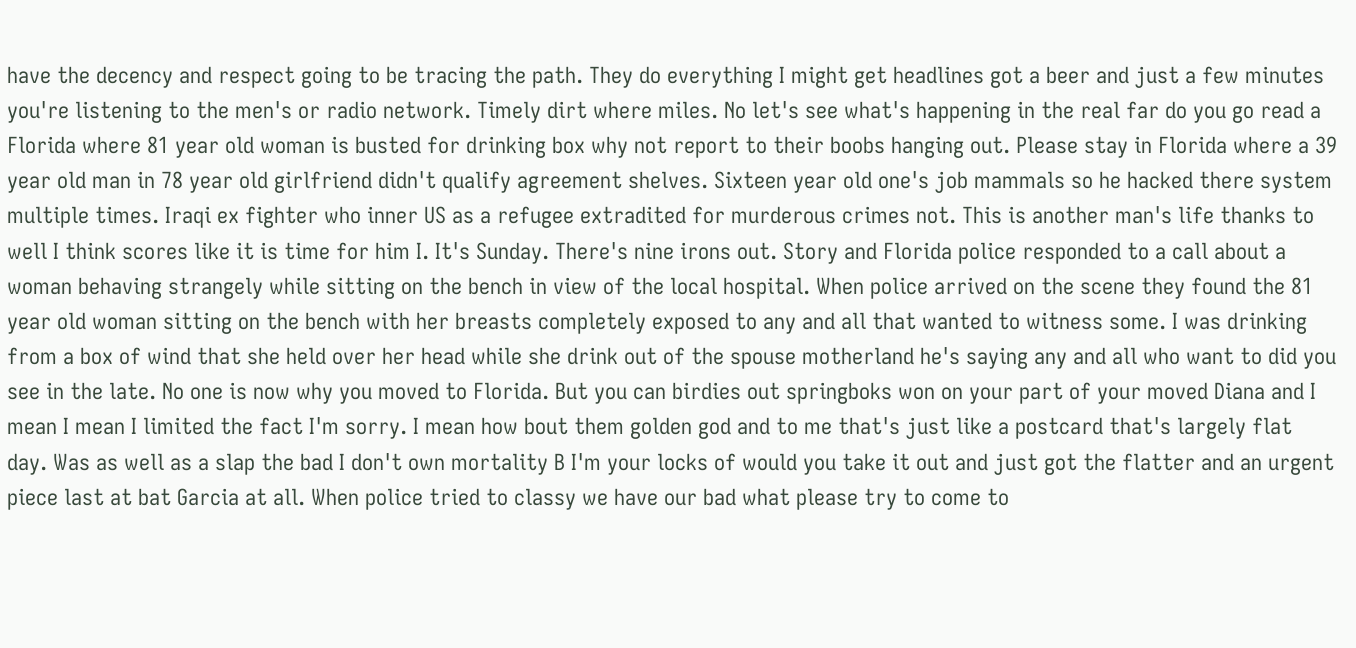have the decency and respect going to be tracing the path. They do everything I might get headlines got a beer and just a few minutes you're listening to the men's or radio network. Timely dirt where miles. No let's see what's happening in the real far do you go read a Florida where 81 year old woman is busted for drinking box why not report to their boobs hanging out. Please stay in Florida where a 39 year old man in 78 year old girlfriend didn't qualify agreement shelves. Sixteen year old one's job mammals so he hacked there system multiple times. Iraqi ex fighter who inner US as a refugee extradited for murderous crimes not. This is another man's life thanks to well I think scores like it is time for him I. It's Sunday. There's nine irons out. Story and Florida police responded to a call about a woman behaving strangely while sitting on the bench in view of the local hospital. When police arrived on the scene they found the 81 year old woman sitting on the bench with her breasts completely exposed to any and all that wanted to witness some. I was drinking from a box of wind that she held over her head while she drink out of the spouse motherland he's saying any and all who want to did you see in the late. No one is now why you moved to Florida. But you can birdies out springboks won on your part of your moved Diana and I mean I mean I limited the fact I'm sorry. I mean how bout them golden god and to me that's just like a postcard that's largely flat day. Was as well as a slap the bad I don't own mortality B I'm your locks of would you take it out and just got the flatter and an urgent piece last at bat Garcia at all. When police tried to classy we have our bad what please try to come to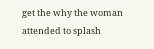get the why the woman attended to splash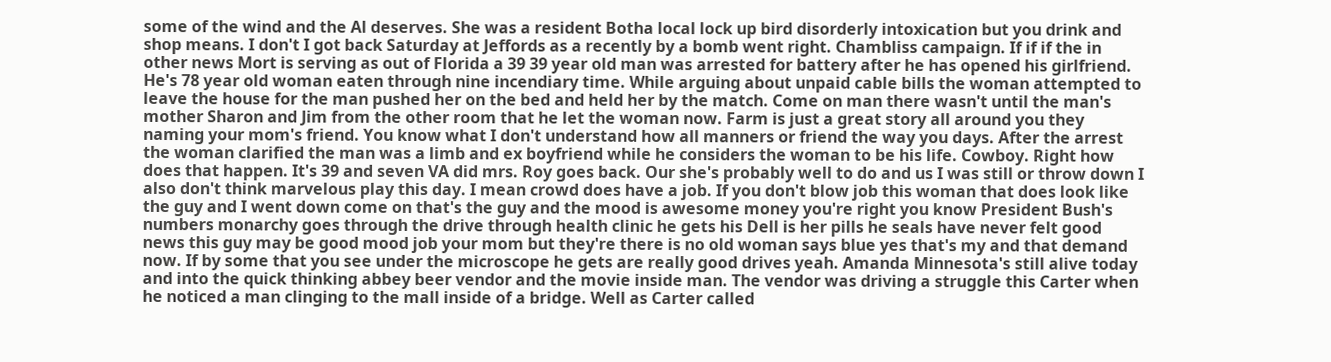some of the wind and the Al deserves. She was a resident Botha local lock up bird disorderly intoxication but you drink and shop means. I don't I got back Saturday at Jeffords as a recently by a bomb went right. Chambliss campaign. If if if the in other news Mort is serving as out of Florida a 39 39 year old man was arrested for battery after he has opened his girlfriend. He's 78 year old woman eaten through nine incendiary time. While arguing about unpaid cable bills the woman attempted to leave the house for the man pushed her on the bed and held her by the match. Come on man there wasn't until the man's mother Sharon and Jim from the other room that he let the woman now. Farm is just a great story all around you they naming your mom's friend. You know what I don't understand how all manners or friend the way you days. After the arrest the woman clarified the man was a limb and ex boyfriend while he considers the woman to be his life. Cowboy. Right how does that happen. It's 39 and seven VA did mrs. Roy goes back. Our she's probably well to do and us I was still or throw down I also don't think marvelous play this day. I mean crowd does have a job. If you don't blow job this woman that does look like the guy and I went down come on that's the guy and the mood is awesome money you're right you know President Bush's numbers monarchy goes through the drive through health clinic he gets his Dell is her pills he seals have never felt good news this guy may be good mood job your mom but they're there is no old woman says blue yes that's my and that demand now. If by some that you see under the microscope he gets are really good drives yeah. Amanda Minnesota's still alive today and into the quick thinking abbey beer vendor and the movie inside man. The vendor was driving a struggle this Carter when he noticed a man clinging to the mall inside of a bridge. Well as Carter called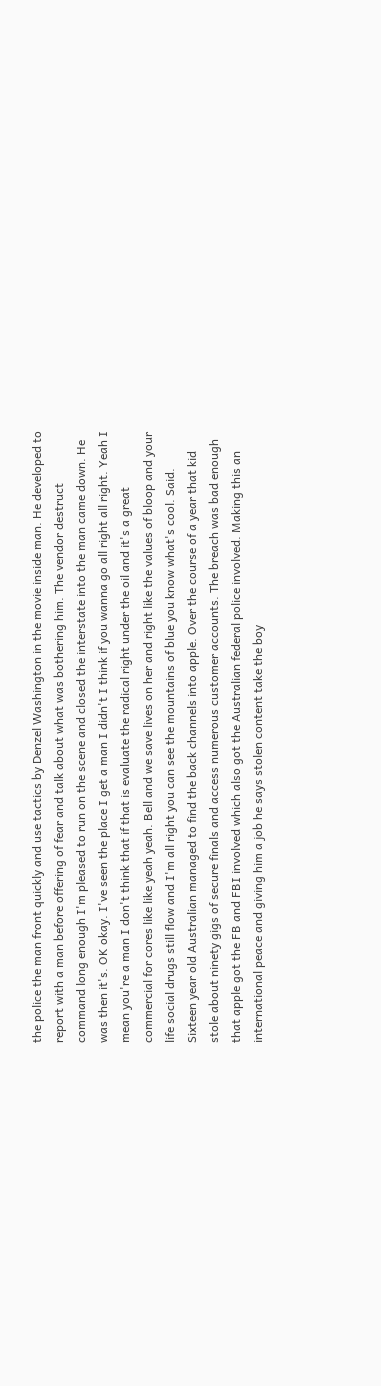the police the man front quickly and use tactics by Denzel Washington in the movie inside man. He developed to report with a man before offering of fear and talk about what was bothering him. The vendor destruct command long enough I'm pleased to run on the scene and closed the interstate into the man came down. He was then it's. OK okay. I've seen the place I get a man I didn't I think if you wanna go all right all right. Yeah I mean you're a man I don't think that if that is evaluate the radical right under the oil and it's a great commercial for cores like like yeah yeah. Bell and we save lives on her and right like the values of bloop and your life social drugs still flow and I'm all right you can see the mountains of blue you know what's cool. Said. Sixteen year old Australian managed to find the back channels into apple. Over the course of a year that kid stole about ninety gigs of secure finals and access numerous customer accounts. The breach was bad enough that apple got the FB and FBI involved which also got the Australian federal police involved. Making this an international peace and giving him a job he says stolen content take the boy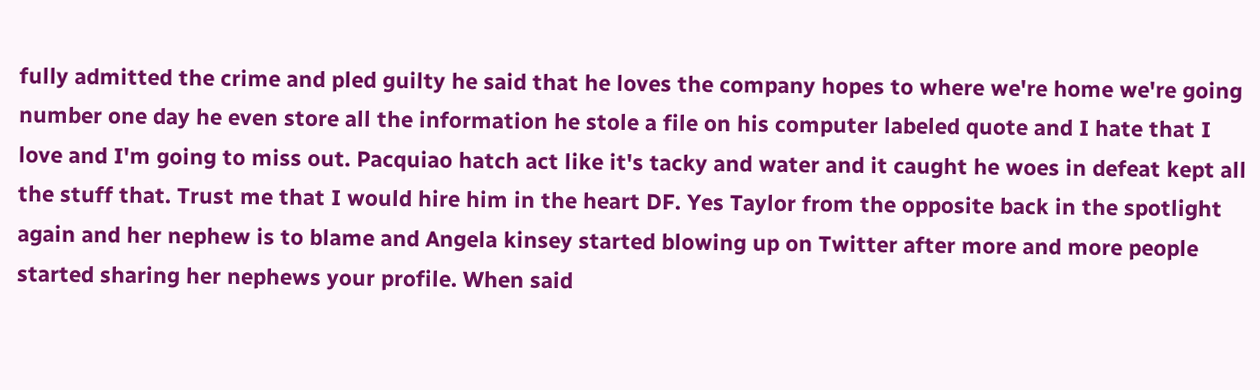fully admitted the crime and pled guilty he said that he loves the company hopes to where we're home we're going number one day he even store all the information he stole a file on his computer labeled quote and I hate that I love and I'm going to miss out. Pacquiao hatch act like it's tacky and water and it caught he woes in defeat kept all the stuff that. Trust me that I would hire him in the heart DF. Yes Taylor from the opposite back in the spotlight again and her nephew is to blame and Angela kinsey started blowing up on Twitter after more and more people started sharing her nephews your profile. When said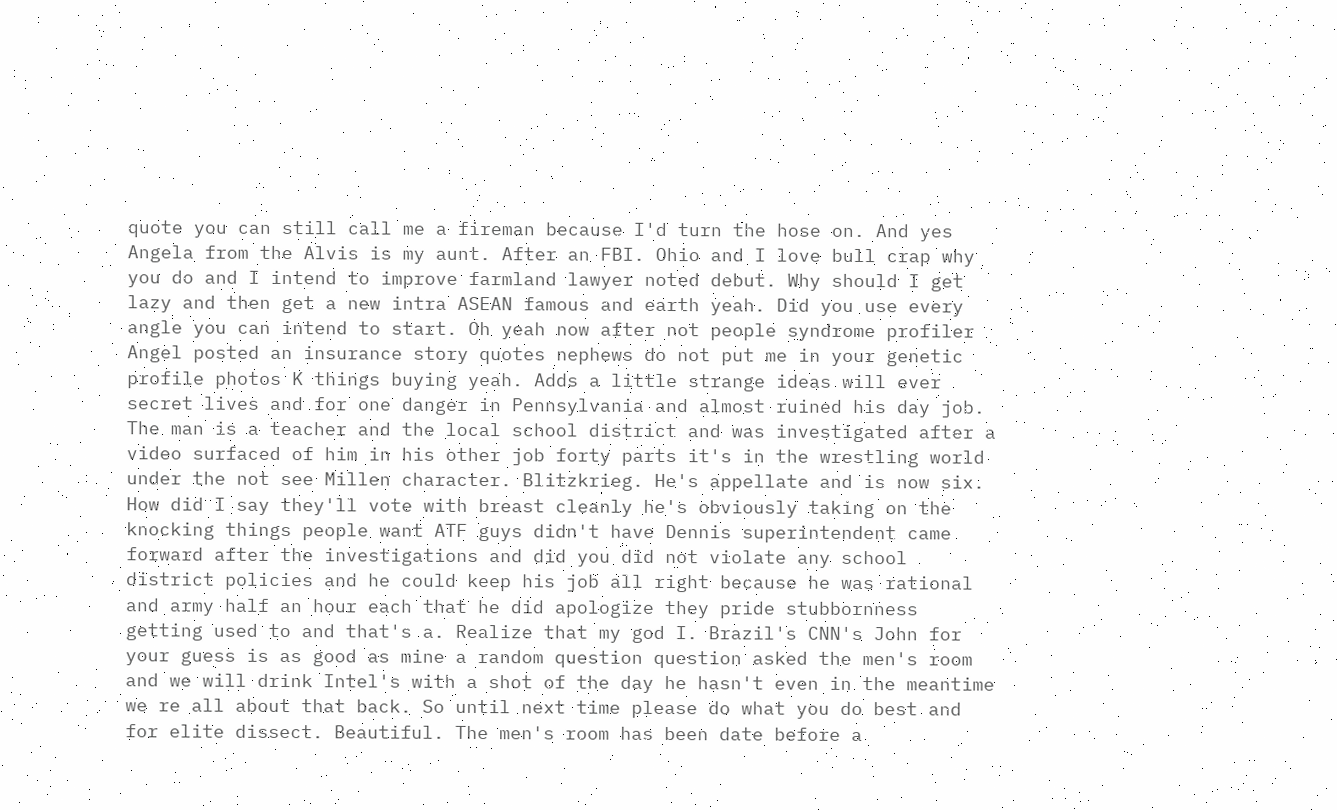quote you can still call me a fireman because I'd turn the hose on. And yes Angela from the Alvis is my aunt. After an FBI. Ohio and I love bull crap why you do and I intend to improve farmland lawyer noted debut. Why should I get lazy and then get a new intra ASEAN famous and earth yeah. Did you use every angle you can intend to start. Oh yeah now after not people syndrome profiler Angel posted an insurance story quotes nephews do not put me in your genetic profile photos K things buying yeah. Adds a little strange ideas will ever secret lives and for one danger in Pennsylvania and almost ruined his day job. The man is a teacher and the local school district and was investigated after a video surfaced of him in his other job forty parts it's in the wrestling world under the not see Millen character. Blitzkrieg. He's appellate and is now six. How did I say they'll vote with breast cleanly he's obviously taking on the knocking things people want ATF guys didn't have Dennis superintendent came forward after the investigations and did you did not violate any school district policies and he could keep his job all right because he was rational and army half an hour each that he did apologize they pride stubbornness getting used to and that's a. Realize that my god I. Brazil's CNN's John for your guess is as good as mine a random question question asked the men's room and we will drink Intel's with a shot of the day he hasn't even in the meantime we re all about that back. So until next time please do what you do best and for elite dissect. Beautiful. The men's room has been date before a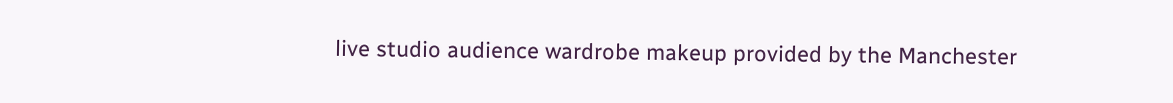live studio audience wardrobe makeup provided by the Manchester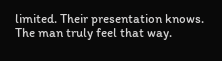limited. Their presentation knows. The man truly feel that way.